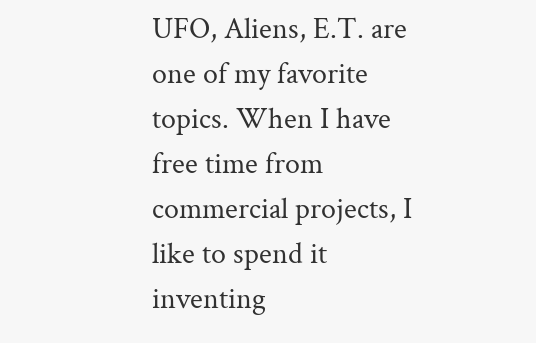UFO, Aliens, E.T. are one of my favorite topics. When I have free time from commercial projects, I like to spend it inventing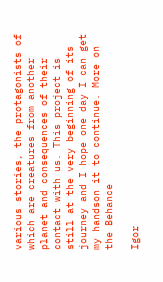various stories, the protagonists of which are creatures from another planet and consequences of their contact with us. This project is still at the very beginning of its journey and I hope one day I can get my handson it to continue. More on the Behance

Igor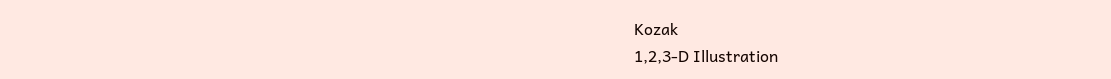Kozak
1,2,3-D Illustration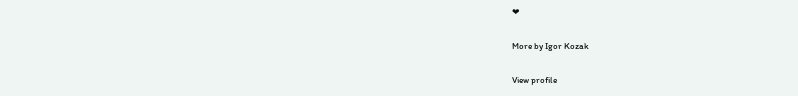❤

More by Igor Kozak

View profile